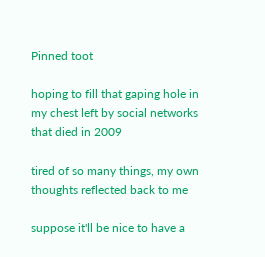Pinned toot

hoping to fill that gaping hole in my chest left by social networks that died in 2009

tired of so many things, my own thoughts reflected back to me

suppose it'll be nice to have a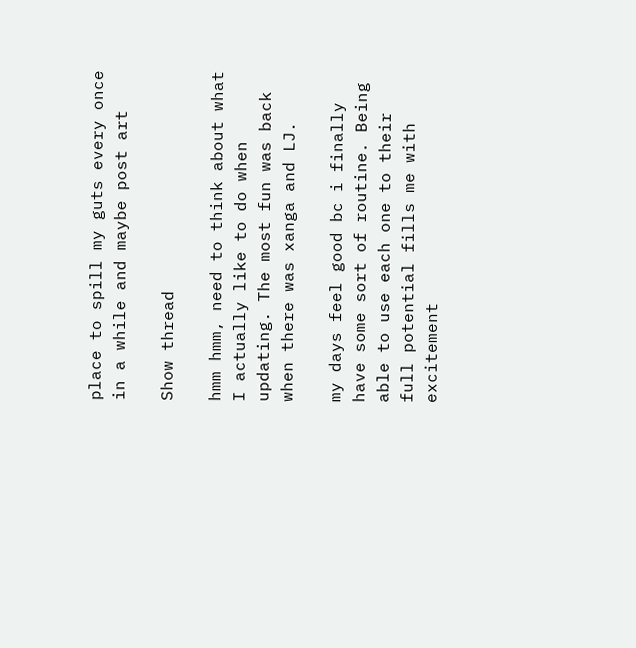place to spill my guts every once in a while and maybe post art

Show thread

hmm hmm, need to think about what I actually like to do when updating. The most fun was back when there was xanga and LJ.

my days feel good bc i finally have some sort of routine. Being able to use each one to their full potential fills me with excitement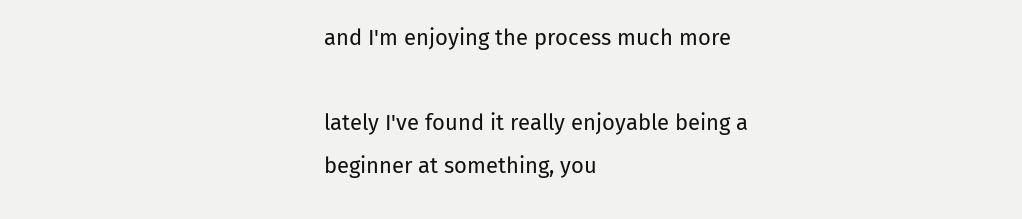and I'm enjoying the process much more

lately I've found it really enjoyable being a beginner at something, you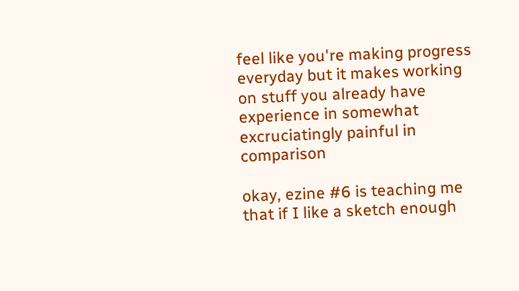feel like you're making progress everyday but it makes working on stuff you already have experience in somewhat excruciatingly painful in comparison

okay, ezine #6 is teaching me that if I like a sketch enough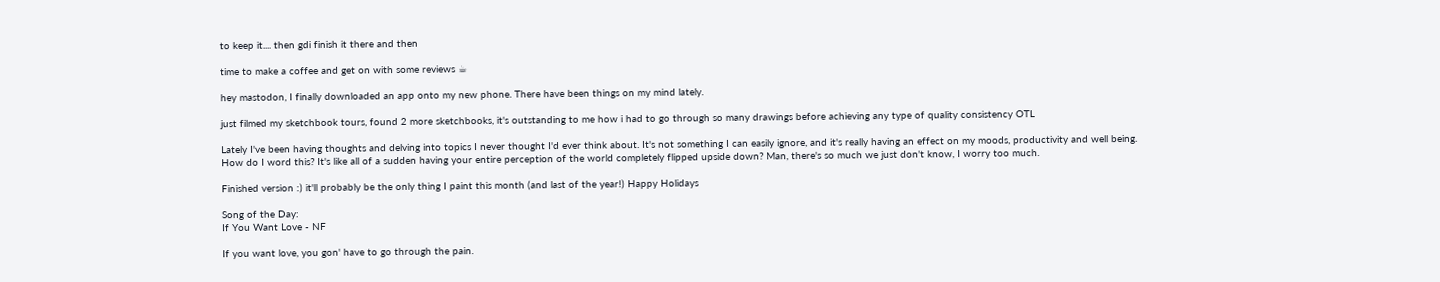to keep it.... then gdi finish it there and then

time to make a coffee and get on with some reviews ☕

hey mastodon, I finally downloaded an app onto my new phone. There have been things on my mind lately.

just filmed my sketchbook tours, found 2 more sketchbooks, it's outstanding to me how i had to go through so many drawings before achieving any type of quality consistency OTL

Lately I've been having thoughts and delving into topics I never thought I'd ever think about. It's not something I can easily ignore, and it's really having an effect on my moods, productivity and well being.
How do I word this? It's like all of a sudden having your entire perception of the world completely flipped upside down? Man, there's so much we just don't know, I worry too much.

Finished version :) it'll probably be the only thing I paint this month (and last of the year!) Happy Holidays

Song of the Day:
If You Want Love - NF

If you want love, you gon' have to go through the pain.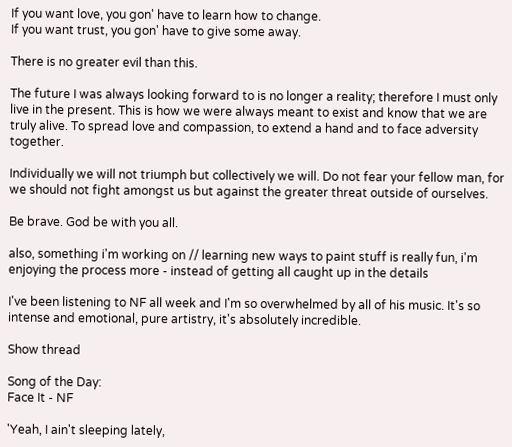If you want love, you gon' have to learn how to change.
If you want trust, you gon' have to give some away.

There is no greater evil than this.

The future I was always looking forward to is no longer a reality; therefore I must only live in the present. This is how we were always meant to exist and know that we are truly alive. To spread love and compassion, to extend a hand and to face adversity together.

Individually we will not triumph but collectively we will. Do not fear your fellow man, for we should not fight amongst us but against the greater threat outside of ourselves.

Be brave. God be with you all.

also, something i'm working on // learning new ways to paint stuff is really fun, i'm enjoying the process more - instead of getting all caught up in the details

I've been listening to NF all week and I'm so overwhelmed by all of his music. It's so intense and emotional, pure artistry, it's absolutely incredible.

Show thread

Song of the Day:
Face It - NF

'Yeah, I ain't sleeping lately,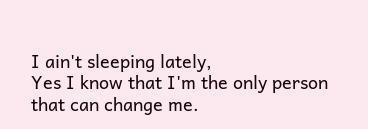I ain't sleeping lately,
Yes I know that I'm the only person that can change me.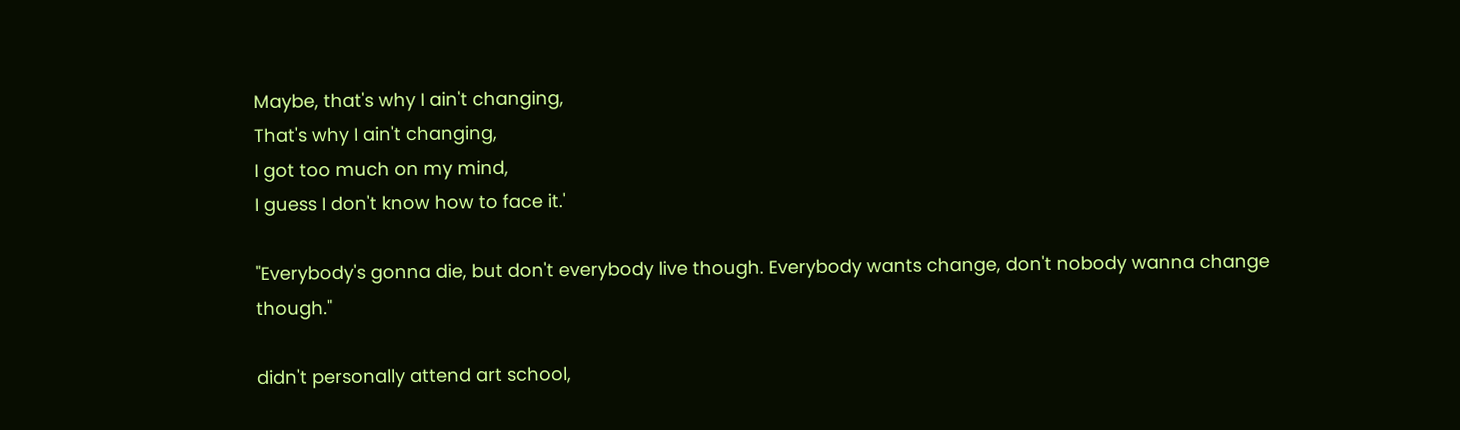Maybe, that's why I ain't changing,
That's why I ain't changing,
I got too much on my mind,
I guess I don't know how to face it.'

"Everybody's gonna die, but don't everybody live though. Everybody wants change, don't nobody wanna change though."

didn't personally attend art school,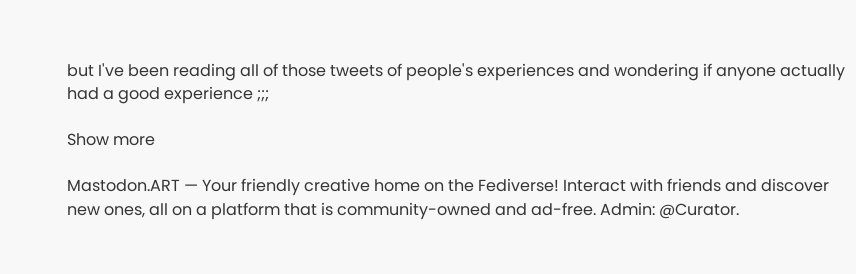but I've been reading all of those tweets of people's experiences and wondering if anyone actually had a good experience ;;;

Show more

Mastodon.ART — Your friendly creative home on the Fediverse! Interact with friends and discover new ones, all on a platform that is community-owned and ad-free. Admin: @Curator.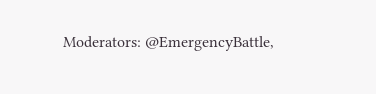Moderators: @EmergencyBattle,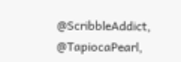@ScribbleAddict, @TapiocaPearl,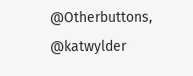@Otherbuttons, @katwylder